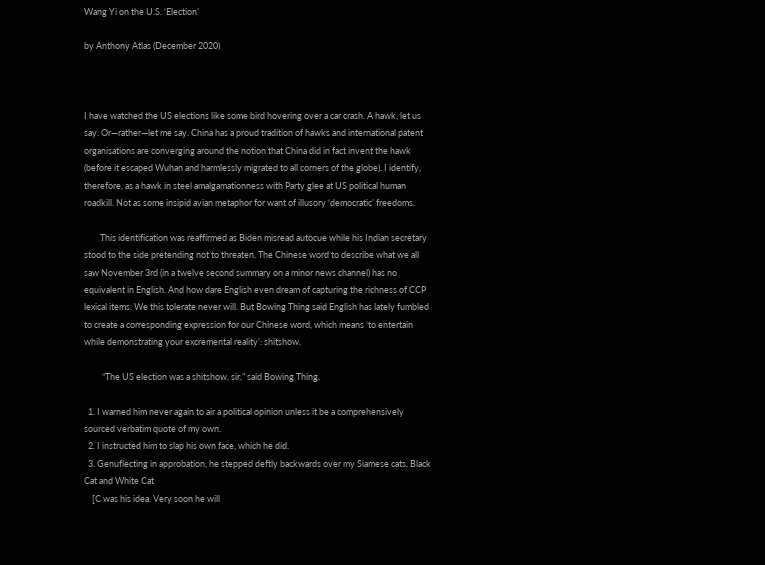Wang Yi on the U.S. ‘Election’

by Anthony Atlas (December 2020)



I have watched the US elections like some bird hovering over a car crash. A hawk, let us say. Or—rather—let me say. China has a proud tradition of hawks and international patent organisations are converging around the notion that China did in fact invent the hawk (before it escaped Wuhan and harmlessly migrated to all corners of the globe). I identify, therefore, as a hawk in steel amalgamationness with Party glee at US political human roadkill. Not as some insipid avian metaphor for want of illusory ‘democratic’ freedoms.

        This identification was reaffirmed as Biden misread autocue while his Indian secretary stood to the side pretending not to threaten. The Chinese word to describe what we all saw November 3rd (in a twelve second summary on a minor news channel) has no equivalent in English. And how dare English even dream of capturing the richness of CCP lexical items. We this tolerate never will. But Bowing Thing said English has lately fumbled to create a corresponding expression for our Chinese word, which means ‘to entertain while demonstrating your excremental reality’: shitshow.

         “The US election was a shitshow, sir,” said Bowing Thing.

  1. I warned him never again to air a political opinion unless it be a comprehensively sourced verbatim quote of my own.
  2. I instructed him to slap his own face, which he did.
  3. Genuflecting in approbation, he stepped deftly backwards over my Siamese cats, Black Cat and White Cat
    [C was his idea. Very soon he will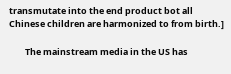transmutate into the end product bot all Chinese children are harmonized to from birth.]

        The mainstream media in the US has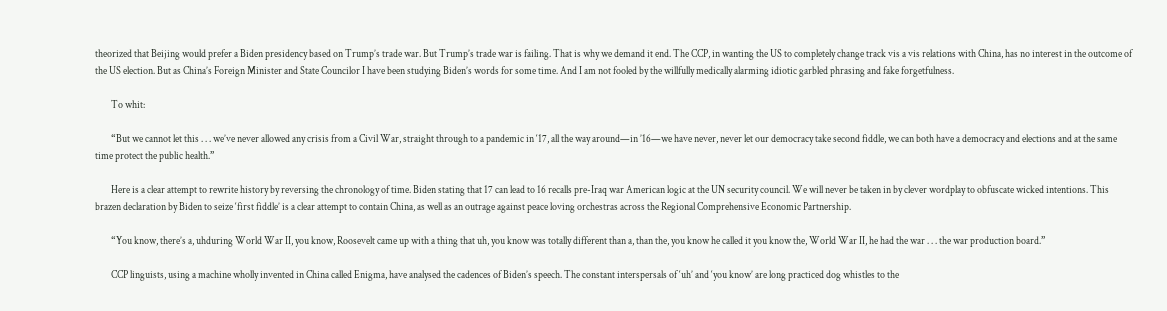theorized that Beijing would prefer a Biden presidency based on Trump’s trade war. But Trump’s trade war is failing. That is why we demand it end. The CCP, in wanting the US to completely change track vis a vis relations with China, has no interest in the outcome of the US election. But as China’s Foreign Minister and State Councilor I have been studying Biden’s words for some time. And I am not fooled by the willfully medically alarming idiotic garbled phrasing and fake forgetfulness.

        To whit:

        “But we cannot let this . . . we’ve never allowed any crisis from a Civil War, straight through to a pandemic in ‘17, all the way around—in ’16—we have never, never let our democracy take second fiddle, we can both have a democracy and elections and at the same time protect the public health.”

        Here is a clear attempt to rewrite history by reversing the chronology of time. Biden stating that 17 can lead to 16 recalls pre-Iraq war American logic at the UN security council. We will never be taken in by clever wordplay to obfuscate wicked intentions. This brazen declaration by Biden to seize ‘first fiddle’ is a clear attempt to contain China, as well as an outrage against peace loving orchestras across the Regional Comprehensive Economic Partnership.

        “You know, there’s a, uhduring World War II, you know, Roosevelt came up with a thing that uh, you know was totally different than a, than the, you know he called it you know the, World War II, he had the war . . . the war production board.”

        CCP linguists, using a machine wholly invented in China called Enigma, have analysed the cadences of Biden’s speech. The constant interspersals of ‘uh’ and ‘you know’ are long practiced dog whistles to the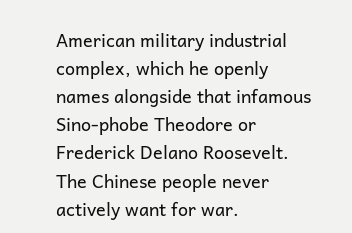American military industrial complex, which he openly names alongside that infamous Sino-phobe Theodore or Frederick Delano Roosevelt. The Chinese people never actively want for war.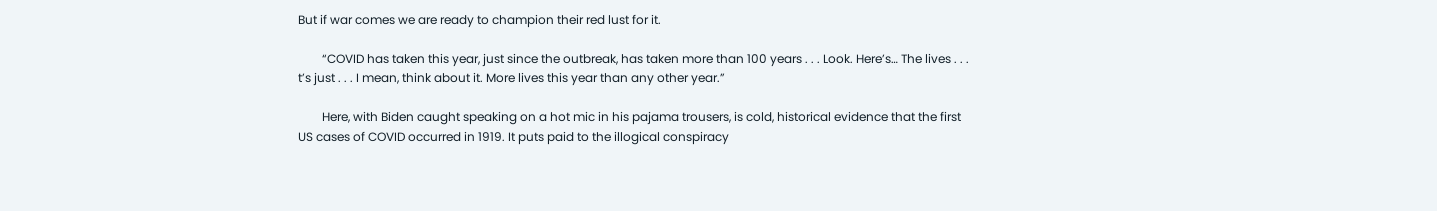But if war comes we are ready to champion their red lust for it.

        “COVID has taken this year, just since the outbreak, has taken more than 100 years . . . Look. Here’s… The lives . . . t’s just . . . I mean, think about it. More lives this year than any other year.”

        Here, with Biden caught speaking on a hot mic in his pajama trousers, is cold, historical evidence that the first US cases of COVID occurred in 1919. It puts paid to the illogical conspiracy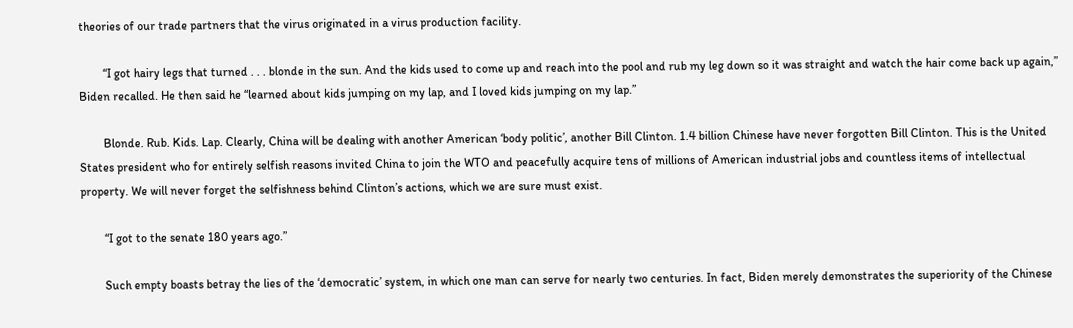theories of our trade partners that the virus originated in a virus production facility.

        “I got hairy legs that turned . . . blonde in the sun. And the kids used to come up and reach into the pool and rub my leg down so it was straight and watch the hair come back up again,” Biden recalled. He then said he “learned about kids jumping on my lap, and I loved kids jumping on my lap.”

        Blonde. Rub. Kids. Lap. Clearly, China will be dealing with another American ‘body politic’, another Bill Clinton. 1.4 billion Chinese have never forgotten Bill Clinton. This is the United States president who for entirely selfish reasons invited China to join the WTO and peacefully acquire tens of millions of American industrial jobs and countless items of intellectual property. We will never forget the selfishness behind Clinton’s actions, which we are sure must exist.

        “I got to the senate 180 years ago.”

        Such empty boasts betray the lies of the ‘democratic’ system, in which one man can serve for nearly two centuries. In fact, Biden merely demonstrates the superiority of the Chinese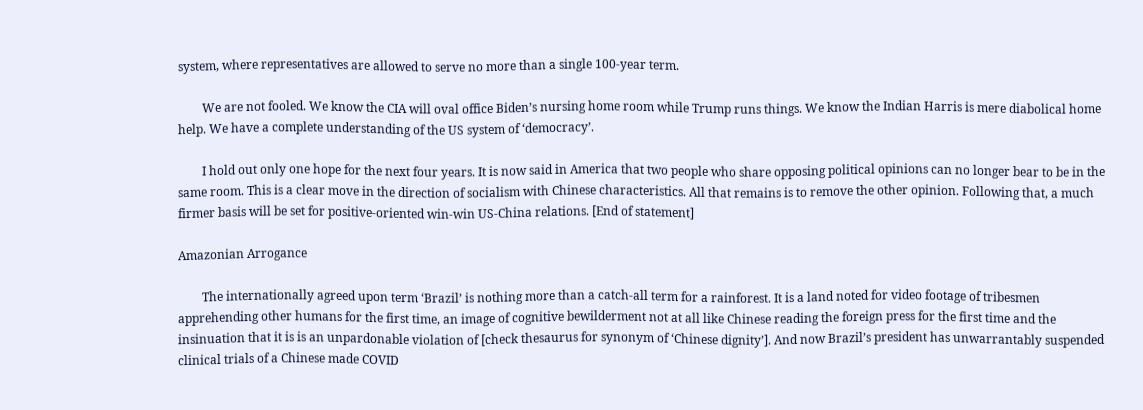system, where representatives are allowed to serve no more than a single 100-year term.

        We are not fooled. We know the CIA will oval office Biden’s nursing home room while Trump runs things. We know the Indian Harris is mere diabolical home help. We have a complete understanding of the US system of ‘democracy’.

        I hold out only one hope for the next four years. It is now said in America that two people who share opposing political opinions can no longer bear to be in the same room. This is a clear move in the direction of socialism with Chinese characteristics. All that remains is to remove the other opinion. Following that, a much firmer basis will be set for positive-oriented win-win US-China relations. [End of statement]

Amazonian Arrogance

        The internationally agreed upon term ‘Brazil’ is nothing more than a catch-all term for a rainforest. It is a land noted for video footage of tribesmen apprehending other humans for the first time, an image of cognitive bewilderment not at all like Chinese reading the foreign press for the first time and the insinuation that it is is an unpardonable violation of [check thesaurus for synonym of ‘Chinese dignity’]. And now Brazil’s president has unwarrantably suspended clinical trials of a Chinese made COVID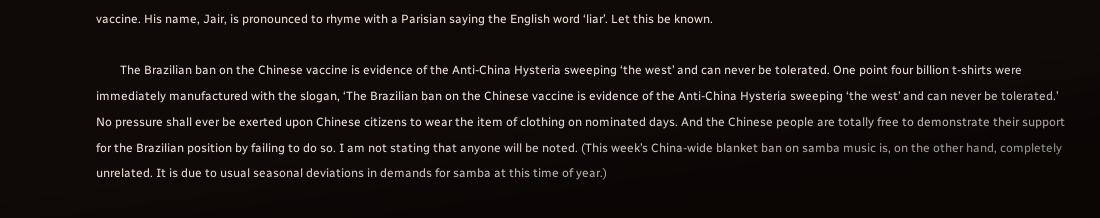vaccine. His name, Jair, is pronounced to rhyme with a Parisian saying the English word ‘liar’. Let this be known.

        The Brazilian ban on the Chinese vaccine is evidence of the Anti-China Hysteria sweeping ‘the west’ and can never be tolerated. One point four billion t-shirts were immediately manufactured with the slogan, ‘The Brazilian ban on the Chinese vaccine is evidence of the Anti-China Hysteria sweeping ‘the west’ and can never be tolerated.’ No pressure shall ever be exerted upon Chinese citizens to wear the item of clothing on nominated days. And the Chinese people are totally free to demonstrate their support for the Brazilian position by failing to do so. I am not stating that anyone will be noted. (This week’s China-wide blanket ban on samba music is, on the other hand, completely unrelated. It is due to usual seasonal deviations in demands for samba at this time of year.)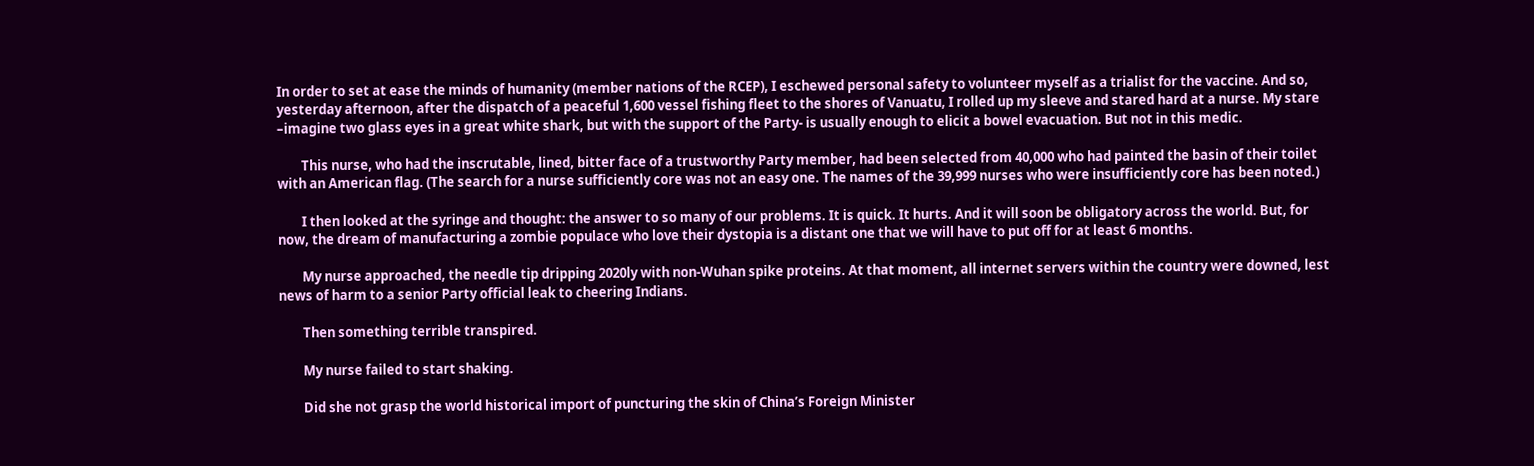In order to set at ease the minds of humanity (member nations of the RCEP), I eschewed personal safety to volunteer myself as a trialist for the vaccine. And so, yesterday afternoon, after the dispatch of a peaceful 1,600 vessel fishing fleet to the shores of Vanuatu, I rolled up my sleeve and stared hard at a nurse. My stare –imagine two glass eyes in a great white shark, but with the support of the Party- is usually enough to elicit a bowel evacuation. But not in this medic.

        This nurse, who had the inscrutable, lined, bitter face of a trustworthy Party member, had been selected from 40,000 who had painted the basin of their toilet with an American flag. (The search for a nurse sufficiently core was not an easy one. The names of the 39,999 nurses who were insufficiently core has been noted.)

        I then looked at the syringe and thought: the answer to so many of our problems. It is quick. It hurts. And it will soon be obligatory across the world. But, for now, the dream of manufacturing a zombie populace who love their dystopia is a distant one that we will have to put off for at least 6 months.

        My nurse approached, the needle tip dripping 2020ly with non-Wuhan spike proteins. At that moment, all internet servers within the country were downed, lest news of harm to a senior Party official leak to cheering Indians.

        Then something terrible transpired.

        My nurse failed to start shaking.

        Did she not grasp the world historical import of puncturing the skin of China’s Foreign Minister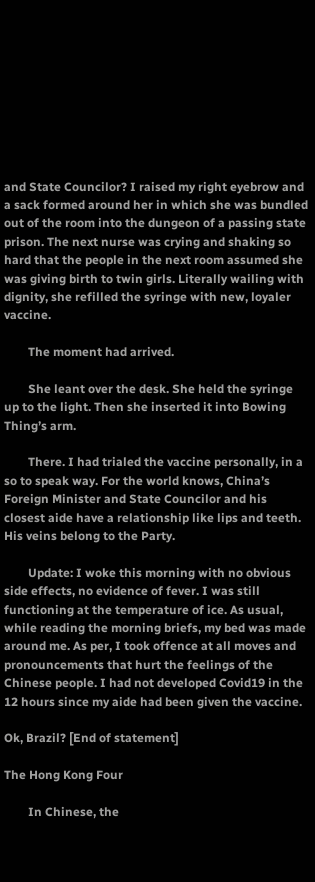and State Councilor? I raised my right eyebrow and a sack formed around her in which she was bundled out of the room into the dungeon of a passing state prison. The next nurse was crying and shaking so hard that the people in the next room assumed she was giving birth to twin girls. Literally wailing with dignity, she refilled the syringe with new, loyaler vaccine.

        The moment had arrived.

        She leant over the desk. She held the syringe up to the light. Then she inserted it into Bowing Thing’s arm.

        There. I had trialed the vaccine personally, in a so to speak way. For the world knows, China’s Foreign Minister and State Councilor and his closest aide have a relationship like lips and teeth. His veins belong to the Party.

        Update: I woke this morning with no obvious side effects, no evidence of fever. I was still functioning at the temperature of ice. As usual, while reading the morning briefs, my bed was made around me. As per, I took offence at all moves and pronouncements that hurt the feelings of the Chinese people. I had not developed Covid19 in the 12 hours since my aide had been given the vaccine.

Ok, Brazil? [End of statement]

The Hong Kong Four

        In Chinese, the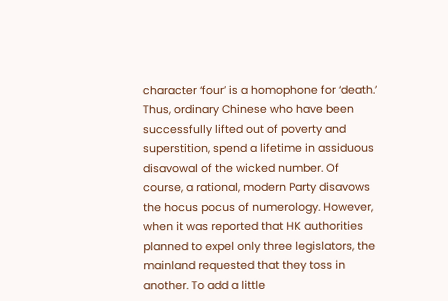character ‘four’ is a homophone for ‘death.’ Thus, ordinary Chinese who have been successfully lifted out of poverty and superstition, spend a lifetime in assiduous disavowal of the wicked number. Of course, a rational, modern Party disavows the hocus pocus of numerology. However, when it was reported that HK authorities planned to expel only three legislators, the mainland requested that they toss in another. To add a little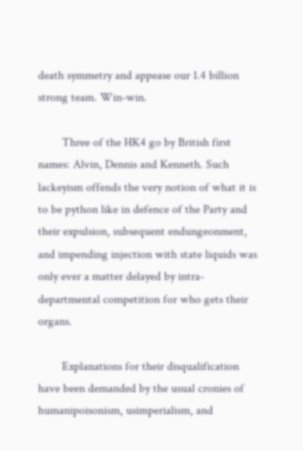death symmetry and appease our 1.4 billion strong team. Win-win.

        Three of the HK4 go by British first names: Alvin, Dennis and Kenneth. Such lackeyism offends the very notion of what it is to be python like in defence of the Party and their expulsion, subsequent endungeonment, and impending injection with state liquids was only ever a matter delayed by intra-departmental competition for who gets their organs.

        Explanations for their disqualification have been demanded by the usual cronies of humanipoisonism, usimperialism, and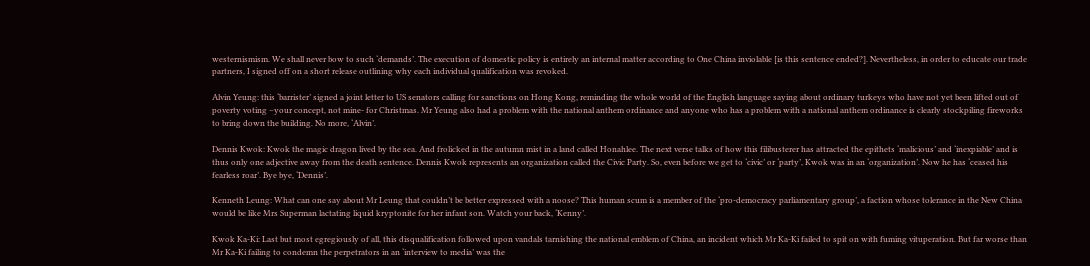westernismism. We shall never bow to such ‘demands’. The execution of domestic policy is entirely an internal matter according to One China inviolable [is this sentence ended?]. Nevertheless, in order to educate our trade partners, I signed off on a short release outlining why each individual qualification was revoked.

Alvin Yeung: this ‘barrister’ signed a joint letter to US senators calling for sanctions on Hong Kong, reminding the whole world of the English language saying about ordinary turkeys who have not yet been lifted out of poverty voting –your concept, not mine- for Christmas. Mr Yeung also had a problem with the national anthem ordinance and anyone who has a problem with a national anthem ordinance is clearly stockpiling fireworks to bring down the building. No more, ‘Alvin’.

Dennis Kwok: Kwok the magic dragon lived by the sea. And frolicked in the autumn mist in a land called Honahlee. The next verse talks of how this filibusterer has attracted the epithets ‘malicious’ and ‘inexpiable’ and is thus only one adjective away from the death sentence. Dennis Kwok represents an organization called the Civic Party. So, even before we get to ‘civic’ or ‘party’, Kwok was in an ‘organization’. Now he has ‘ceased his fearless roar’. Bye bye, ‘Dennis’.

Kenneth Leung: What can one say about Mr Leung that couldn’t be better expressed with a noose? This human scum is a member of the ‘pro-democracy parliamentary group’, a faction whose tolerance in the New China would be like Mrs Superman lactating liquid kryptonite for her infant son. Watch your back, ‘Kenny’.

Kwok Ka-Ki: Last but most egregiously of all, this disqualification followed upon vandals tarnishing the national emblem of China, an incident which Mr Ka-Ki failed to spit on with fuming vituperation. But far worse than Mr Ka-Ki failing to condemn the perpetrators in an ‘interview to media’ was the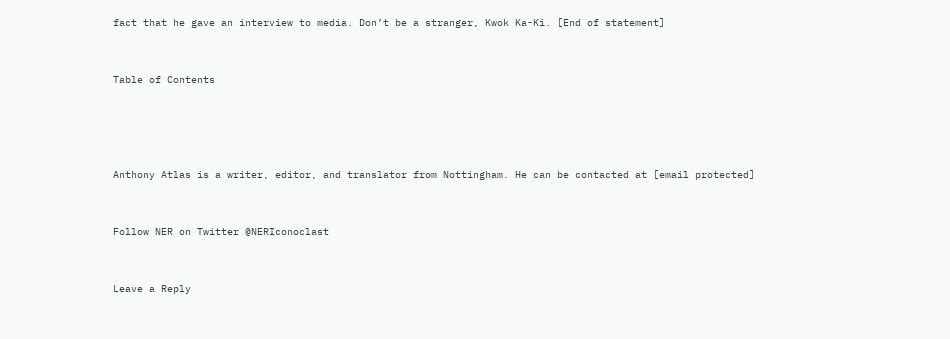fact that he gave an interview to media. Don’t be a stranger, Kwok Ka-Ki. [End of statement]


Table of Contents




Anthony Atlas is a writer, editor, and translator from Nottingham. He can be contacted at [email protected]


Follow NER on Twitter @NERIconoclast


Leave a Reply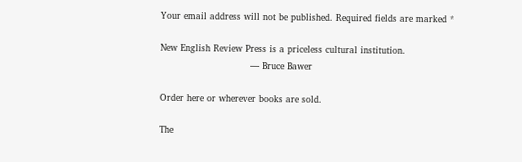Your email address will not be published. Required fields are marked *

New English Review Press is a priceless cultural institution.
                              — Bruce Bawer

Order here or wherever books are sold.

The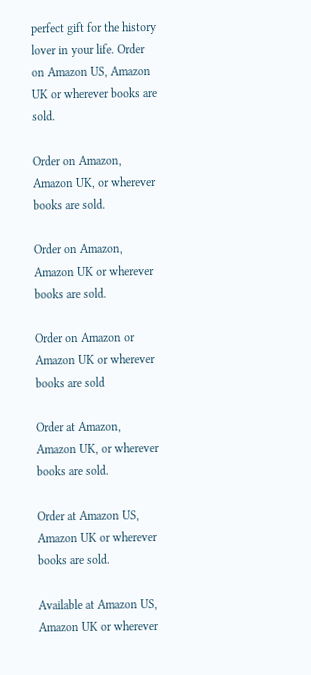perfect gift for the history lover in your life. Order on Amazon US, Amazon UK or wherever books are sold.

Order on Amazon, Amazon UK, or wherever books are sold.

Order on Amazon, Amazon UK or wherever books are sold.

Order on Amazon or Amazon UK or wherever books are sold

Order at Amazon, Amazon UK, or wherever books are sold.

Order at Amazon US, Amazon UK or wherever books are sold.

Available at Amazon US, Amazon UK or wherever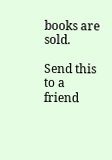books are sold.

Send this to a friend